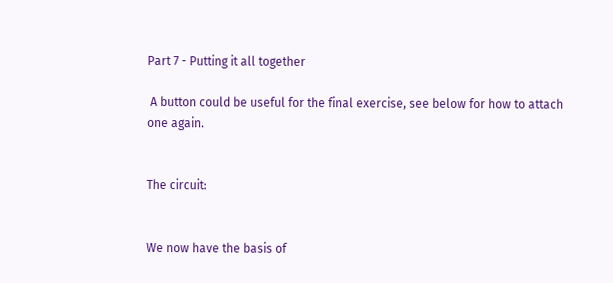Part 7 - Putting it all together

 A button could be useful for the final exercise, see below for how to attach one again.


The circuit:


We now have the basis of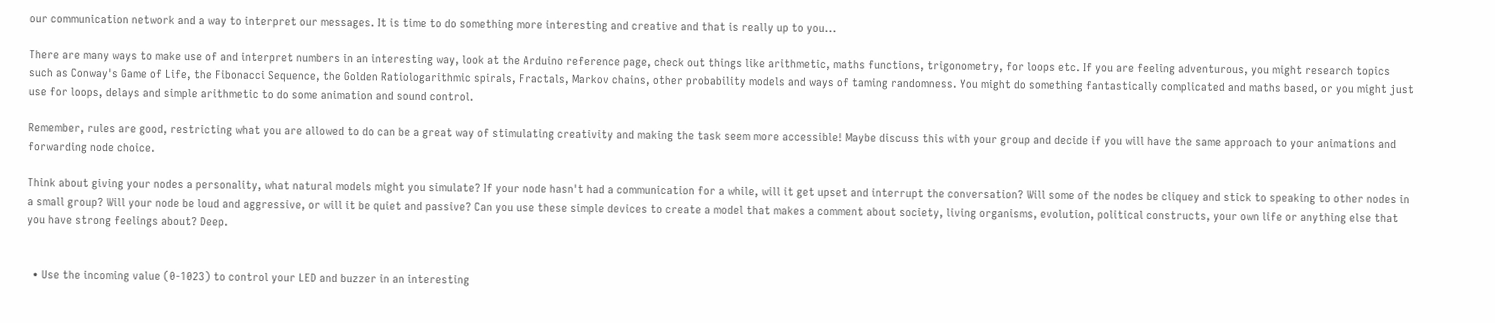our communication network and a way to interpret our messages. It is time to do something more interesting and creative and that is really up to you...

There are many ways to make use of and interpret numbers in an interesting way, look at the Arduino reference page, check out things like arithmetic, maths functions, trigonometry, for loops etc. If you are feeling adventurous, you might research topics such as Conway's Game of Life, the Fibonacci Sequence, the Golden Ratiologarithmic spirals, Fractals, Markov chains, other probability models and ways of taming randomness. You might do something fantastically complicated and maths based, or you might just use for loops, delays and simple arithmetic to do some animation and sound control.

Remember, rules are good, restricting what you are allowed to do can be a great way of stimulating creativity and making the task seem more accessible! Maybe discuss this with your group and decide if you will have the same approach to your animations and forwarding node choice.

Think about giving your nodes a personality, what natural models might you simulate? If your node hasn't had a communication for a while, will it get upset and interrupt the conversation? Will some of the nodes be cliquey and stick to speaking to other nodes in a small group? Will your node be loud and aggressive, or will it be quiet and passive? Can you use these simple devices to create a model that makes a comment about society, living organisms, evolution, political constructs, your own life or anything else that you have strong feelings about? Deep.


  • Use the incoming value (0-1023) to control your LED and buzzer in an interesting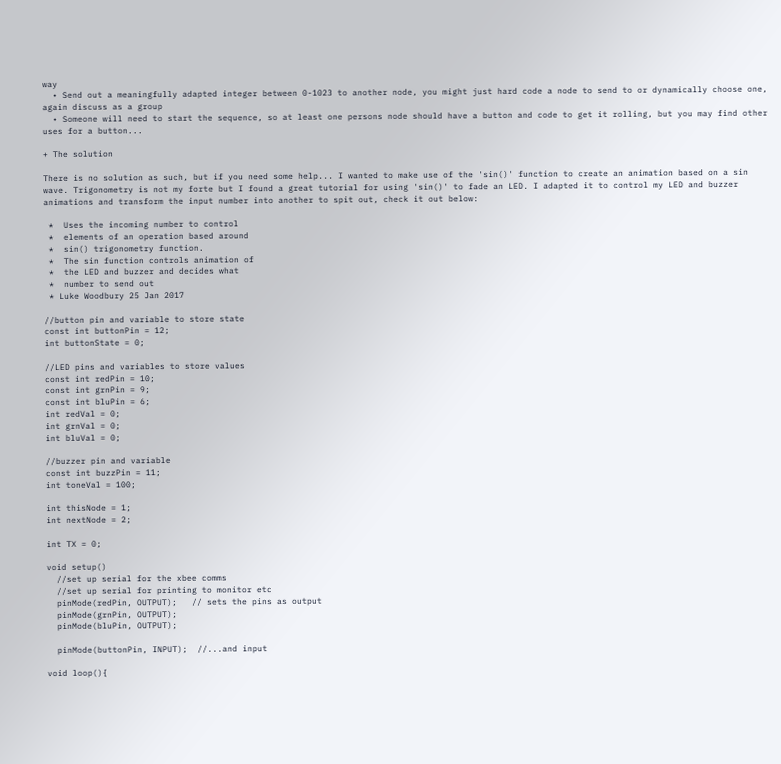way
  • Send out a meaningfully adapted integer between 0-1023 to another node, you might just hard code a node to send to or dynamically choose one, again discuss as a group
  • Someone will need to start the sequence, so at least one persons node should have a button and code to get it rolling, but you may find other uses for a button...

+ The solution

There is no solution as such, but if you need some help... I wanted to make use of the 'sin()' function to create an animation based on a sin wave. Trigonometry is not my forte but I found a great tutorial for using 'sin()' to fade an LED. I adapted it to control my LED and buzzer animations and transform the input number into another to spit out, check it out below:

 *  Uses the incoming number to control
 *  elements of an operation based around
 *  sin() trigonometry function.
 *  The sin function controls animation of
 *  the LED and buzzer and decides what
 *  number to send out
 * Luke Woodbury 25 Jan 2017

//button pin and variable to store state
const int buttonPin = 12;
int buttonState = 0;

//LED pins and variables to store values
const int redPin = 10;
const int grnPin = 9;
const int bluPin = 6;
int redVal = 0;
int grnVal = 0;
int bluVal = 0;

//buzzer pin and variable
const int buzzPin = 11;
int toneVal = 100;

int thisNode = 1;
int nextNode = 2;

int TX = 0;

void setup()
  //set up serial for the xbee comms
  //set up serial for printing to monitor etc
  pinMode(redPin, OUTPUT);   // sets the pins as output
  pinMode(grnPin, OUTPUT);
  pinMode(bluPin, OUTPUT);

  pinMode(buttonPin, INPUT);  //...and input

void loop(){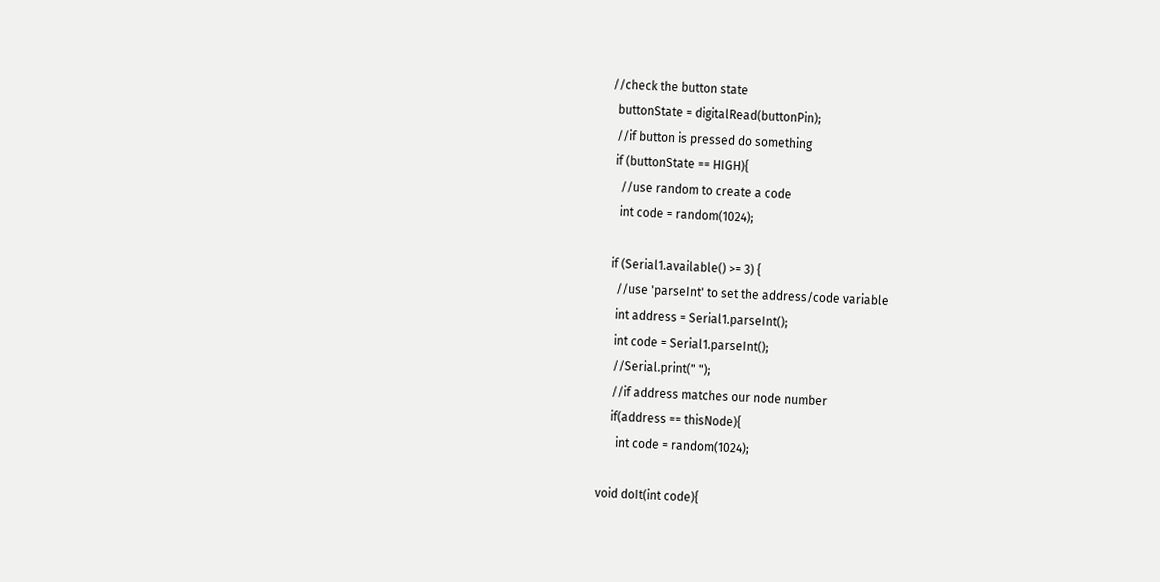//check the button state
  buttonState = digitalRead(buttonPin);
  //if button is pressed do something
  if (buttonState == HIGH){
    //use random to create a code
    int code = random(1024);

  if (Serial1.available() >= 3) {
    //use 'parseInt' to set the address/code variable
    int address = Serial1.parseInt();
    int code = Serial1.parseInt();
    //Serial.print(" ");
    //if address matches our node number
    if(address == thisNode){
      int code = random(1024);

void doIt(int code){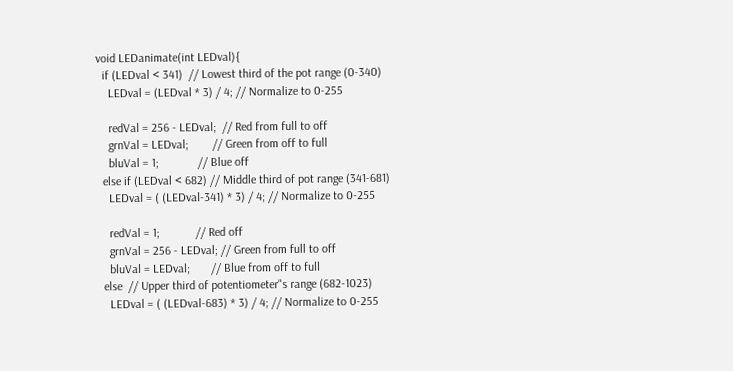void LEDanimate(int LEDval){
  if (LEDval < 341)  // Lowest third of the pot range (0-340)
    LEDval = (LEDval * 3) / 4; // Normalize to 0-255

    redVal = 256 - LEDval;  // Red from full to off
    grnVal = LEDval;        // Green from off to full
    bluVal = 1;             // Blue off
  else if (LEDval < 682) // Middle third of pot range (341-681)
    LEDval = ( (LEDval-341) * 3) / 4; // Normalize to 0-255

    redVal = 1;            // Red off
    grnVal = 256 - LEDval; // Green from full to off
    bluVal = LEDval;       // Blue from off to full
  else  // Upper third of potentiometer"s range (682-1023)
    LEDval = ( (LEDval-683) * 3) / 4; // Normalize to 0-255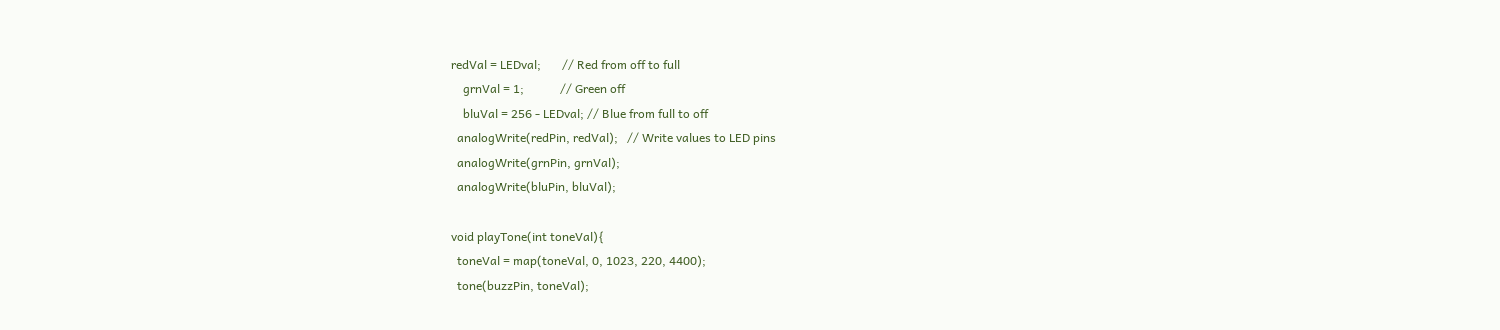redVal = LEDval;       // Red from off to full
    grnVal = 1;            // Green off
    bluVal = 256 - LEDval; // Blue from full to off
  analogWrite(redPin, redVal);   // Write values to LED pins
  analogWrite(grnPin, grnVal);
  analogWrite(bluPin, bluVal);

void playTone(int toneVal){
  toneVal = map(toneVal, 0, 1023, 220, 4400);
  tone(buzzPin, toneVal);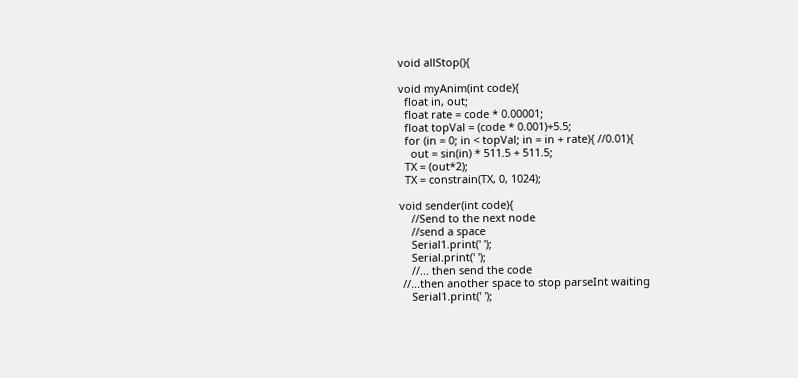void allStop(){

void myAnim(int code){
  float in, out;
  float rate = code * 0.00001;
  float topVal = (code * 0.001)+5.5;
  for (in = 0; in < topVal; in = in + rate){ //0.01){
    out = sin(in) * 511.5 + 511.5;
  TX = (out*2);
  TX = constrain(TX, 0, 1024);

void sender(int code){
    //Send to the next node
    //send a space
    Serial1.print(' ');
    Serial.print(' ');
    //... then send the code
 //...then another space to stop parseInt waiting
    Serial1.print(' ');